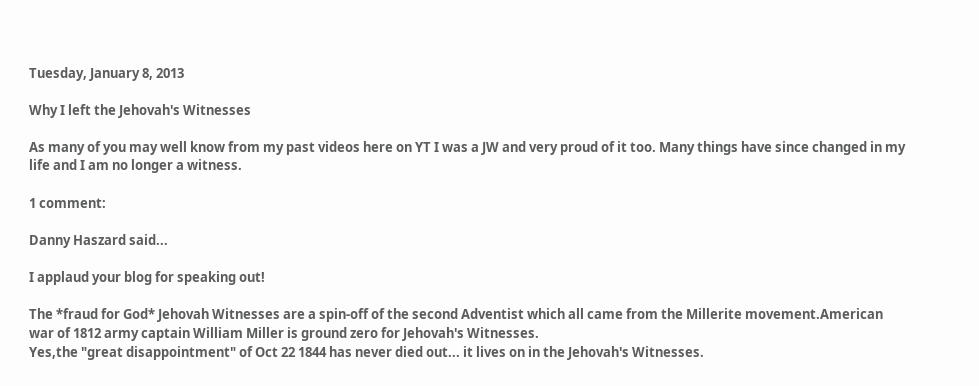Tuesday, January 8, 2013

Why I left the Jehovah's Witnesses

As many of you may well know from my past videos here on YT I was a JW and very proud of it too. Many things have since changed in my life and I am no longer a witness.

1 comment:

Danny Haszard said...

I applaud your blog for speaking out!

The *fraud for God* Jehovah Witnesses are a spin-off of the second Adventist which all came from the Millerite movement.American war of 1812 army captain William Miller is ground zero for Jehovah's Witnesses.
Yes,the "great disappointment" of Oct 22 1844 has never died out... it lives on in the Jehovah's Witnesses.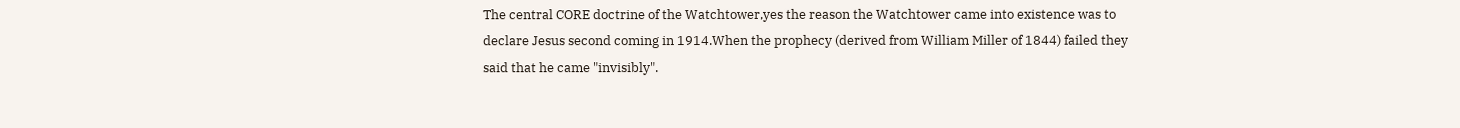The central CORE doctrine of the Watchtower,yes the reason the Watchtower came into existence was to declare Jesus second coming in 1914.When the prophecy (derived from William Miller of 1844) failed they said that he came "invisibly".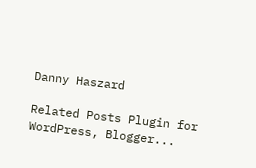Danny Haszard

Related Posts Plugin for WordPress, Blogger...